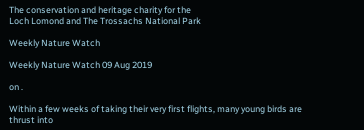The conservation and heritage charity for the
Loch Lomond and The Trossachs National Park

Weekly Nature Watch

Weekly Nature Watch 09 Aug 2019

on .

Within a few weeks of taking their very first flights, many young birds are thrust into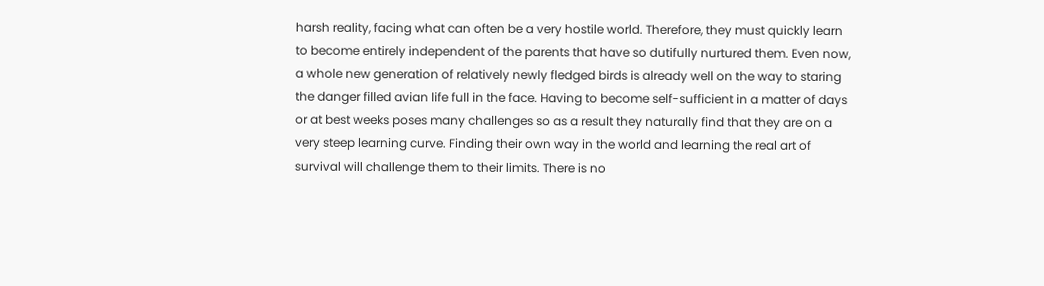harsh reality, facing what can often be a very hostile world. Therefore, they must quickly learn to become entirely independent of the parents that have so dutifully nurtured them. Even now, a whole new generation of relatively newly fledged birds is already well on the way to staring the danger filled avian life full in the face. Having to become self-sufficient in a matter of days or at best weeks poses many challenges so as a result they naturally find that they are on a very steep learning curve. Finding their own way in the world and learning the real art of survival will challenge them to their limits. There is no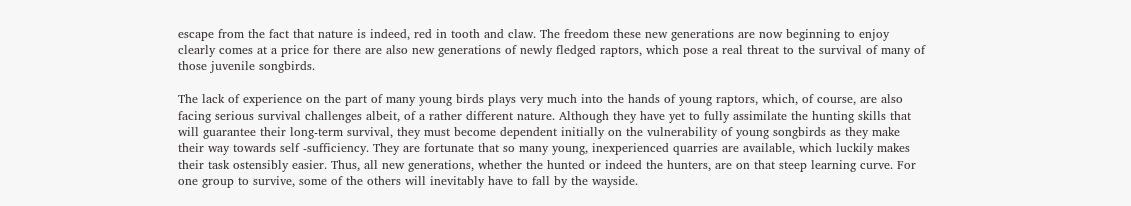escape from the fact that nature is indeed, red in tooth and claw. The freedom these new generations are now beginning to enjoy clearly comes at a price for there are also new generations of newly fledged raptors, which pose a real threat to the survival of many of those juvenile songbirds.

The lack of experience on the part of many young birds plays very much into the hands of young raptors, which, of course, are also facing serious survival challenges albeit, of a rather different nature. Although they have yet to fully assimilate the hunting skills that will guarantee their long-term survival, they must become dependent initially on the vulnerability of young songbirds as they make their way towards self -sufficiency. They are fortunate that so many young, inexperienced quarries are available, which luckily makes their task ostensibly easier. Thus, all new generations, whether the hunted or indeed the hunters, are on that steep learning curve. For one group to survive, some of the others will inevitably have to fall by the wayside.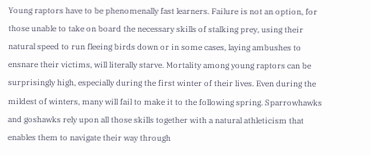Young raptors have to be phenomenally fast learners. Failure is not an option, for those unable to take on board the necessary skills of stalking prey, using their natural speed to run fleeing birds down or in some cases, laying ambushes to ensnare their victims, will literally starve. Mortality among young raptors can be surprisingly high, especially during the first winter of their lives. Even during the mildest of winters, many will fail to make it to the following spring. Sparrowhawks and goshawks rely upon all those skills together with a natural athleticism that enables them to navigate their way through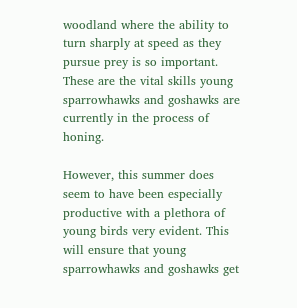woodland where the ability to turn sharply at speed as they pursue prey is so important. These are the vital skills young sparrowhawks and goshawks are currently in the process of honing.

However, this summer does seem to have been especially productive with a plethora of young birds very evident. This will ensure that young sparrowhawks and goshawks get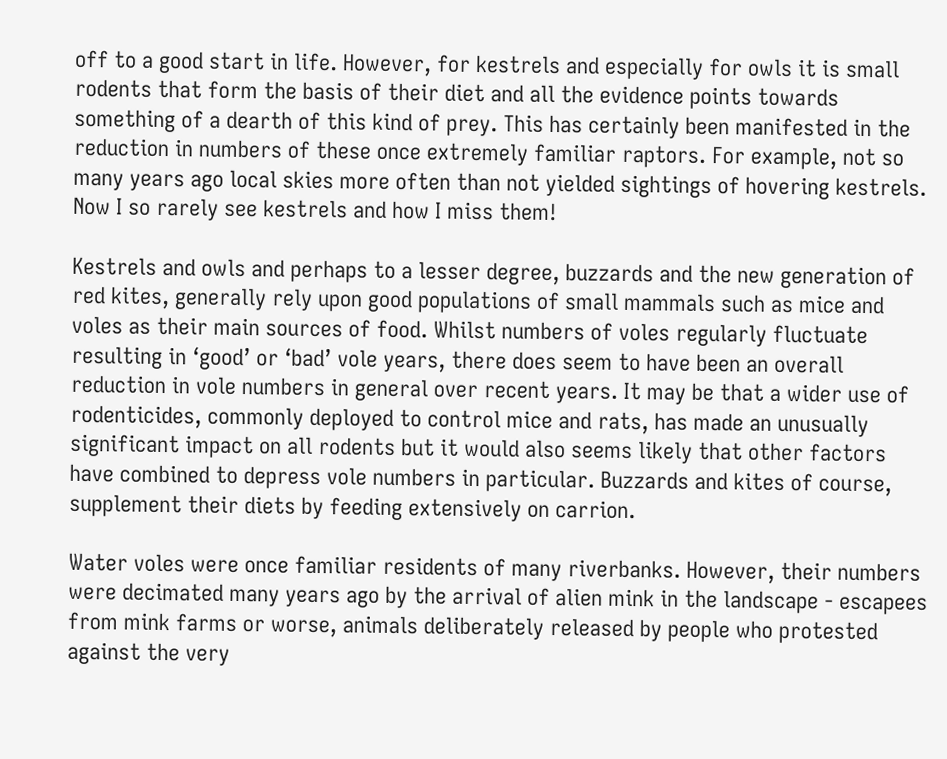off to a good start in life. However, for kestrels and especially for owls it is small rodents that form the basis of their diet and all the evidence points towards something of a dearth of this kind of prey. This has certainly been manifested in the reduction in numbers of these once extremely familiar raptors. For example, not so many years ago local skies more often than not yielded sightings of hovering kestrels. Now I so rarely see kestrels and how I miss them!

Kestrels and owls and perhaps to a lesser degree, buzzards and the new generation of red kites, generally rely upon good populations of small mammals such as mice and voles as their main sources of food. Whilst numbers of voles regularly fluctuate resulting in ‘good’ or ‘bad’ vole years, there does seem to have been an overall reduction in vole numbers in general over recent years. It may be that a wider use of rodenticides, commonly deployed to control mice and rats, has made an unusually significant impact on all rodents but it would also seems likely that other factors have combined to depress vole numbers in particular. Buzzards and kites of course, supplement their diets by feeding extensively on carrion.

Water voles were once familiar residents of many riverbanks. However, their numbers were decimated many years ago by the arrival of alien mink in the landscape - escapees from mink farms or worse, animals deliberately released by people who protested against the very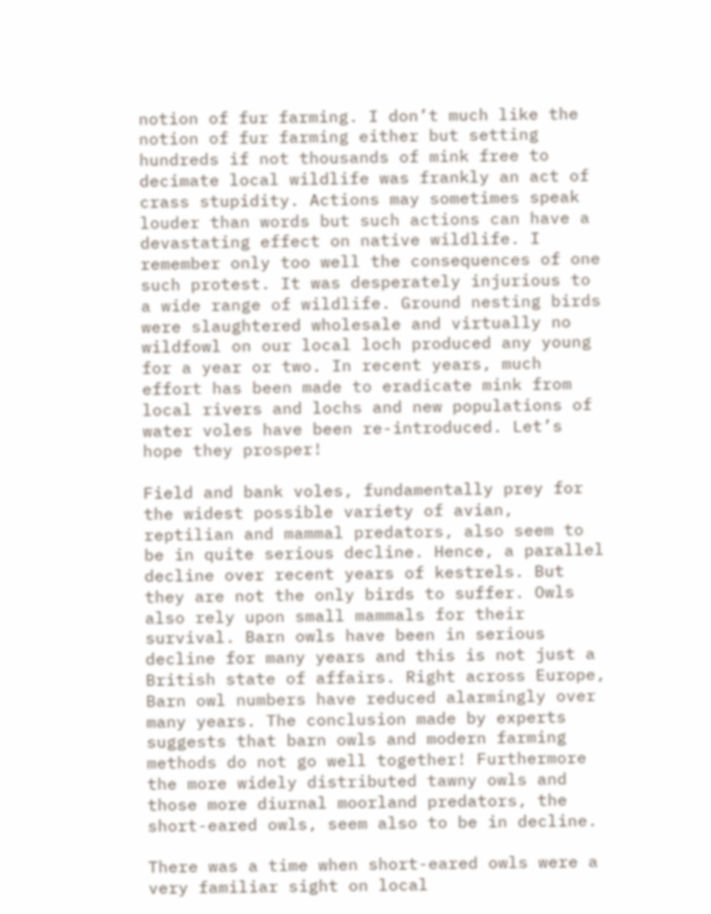notion of fur farming. I don’t much like the notion of fur farming either but setting hundreds if not thousands of mink free to decimate local wildlife was frankly an act of crass stupidity. Actions may sometimes speak louder than words but such actions can have a devastating effect on native wildlife. I remember only too well the consequences of one such protest. It was desperately injurious to a wide range of wildlife. Ground nesting birds were slaughtered wholesale and virtually no wildfowl on our local loch produced any young for a year or two. In recent years, much effort has been made to eradicate mink from local rivers and lochs and new populations of water voles have been re-introduced. Let’s hope they prosper!

Field and bank voles, fundamentally prey for the widest possible variety of avian, reptilian and mammal predators, also seem to be in quite serious decline. Hence, a parallel decline over recent years of kestrels. But they are not the only birds to suffer. Owls also rely upon small mammals for their survival. Barn owls have been in serious decline for many years and this is not just a British state of affairs. Right across Europe, Barn owl numbers have reduced alarmingly over many years. The conclusion made by experts suggests that barn owls and modern farming methods do not go well together! Furthermore the more widely distributed tawny owls and those more diurnal moorland predators, the short-eared owls, seem also to be in decline.

There was a time when short-eared owls were a very familiar sight on local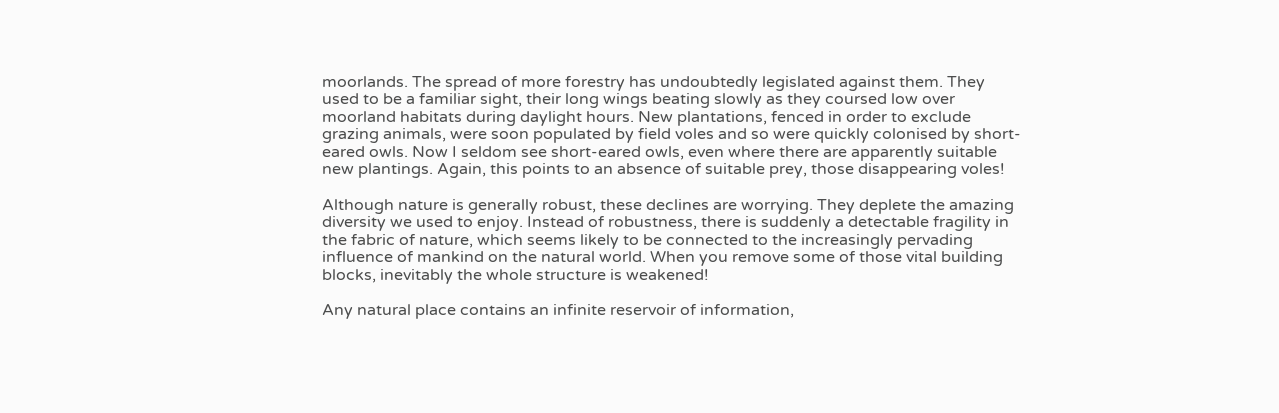moorlands. The spread of more forestry has undoubtedly legislated against them. They used to be a familiar sight, their long wings beating slowly as they coursed low over moorland habitats during daylight hours. New plantations, fenced in order to exclude grazing animals, were soon populated by field voles and so were quickly colonised by short-eared owls. Now I seldom see short-eared owls, even where there are apparently suitable new plantings. Again, this points to an absence of suitable prey, those disappearing voles!

Although nature is generally robust, these declines are worrying. They deplete the amazing diversity we used to enjoy. Instead of robustness, there is suddenly a detectable fragility in the fabric of nature, which seems likely to be connected to the increasingly pervading influence of mankind on the natural world. When you remove some of those vital building blocks, inevitably the whole structure is weakened!

Any natural place contains an infinite reservoir of information,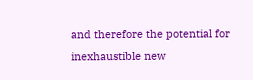and therefore the potential for inexhaustible new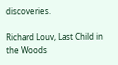discoveries.

Richard Louv, Last Child in the Woods